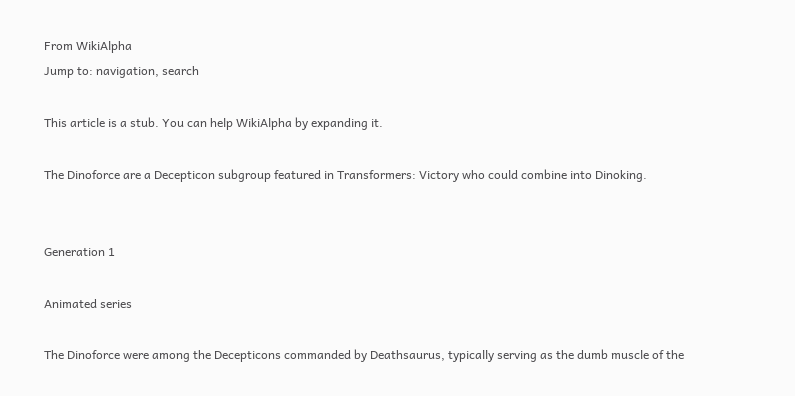From WikiAlpha
Jump to: navigation, search

This article is a stub. You can help WikiAlpha by expanding it.

The Dinoforce are a Decepticon subgroup featured in Transformers: Victory who could combine into Dinoking.


Generation 1

Animated series

The Dinoforce were among the Decepticons commanded by Deathsaurus, typically serving as the dumb muscle of the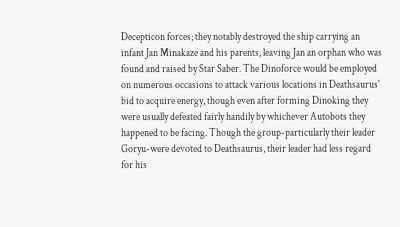Decepticon forces; they notably destroyed the ship carrying an infant Jan Minakaze and his parents, leaving Jan an orphan who was found and raised by Star Saber. The Dinoforce would be employed on numerous occasions to attack various locations in Deathsaurus' bid to acquire energy, though even after forming Dinoking they were usually defeated fairly handily by whichever Autobots they happened to be facing. Though the group-particularly their leader Goryu-were devoted to Deathsaurus, their leader had less regard for his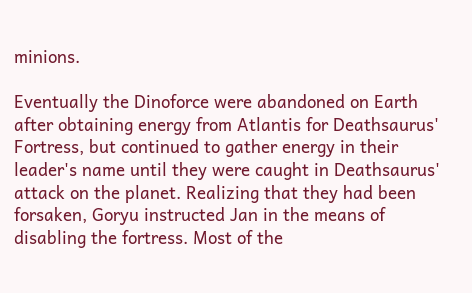minions.

Eventually the Dinoforce were abandoned on Earth after obtaining energy from Atlantis for Deathsaurus' Fortress, but continued to gather energy in their leader's name until they were caught in Deathsaurus' attack on the planet. Realizing that they had been forsaken, Goryu instructed Jan in the means of disabling the fortress. Most of the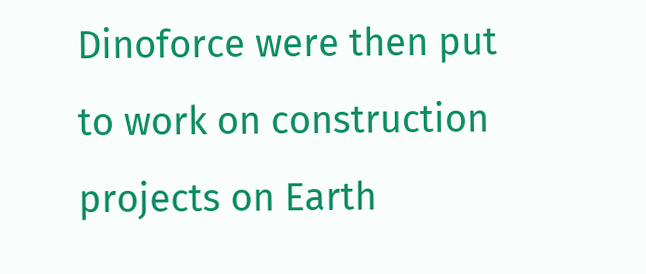Dinoforce were then put to work on construction projects on Earth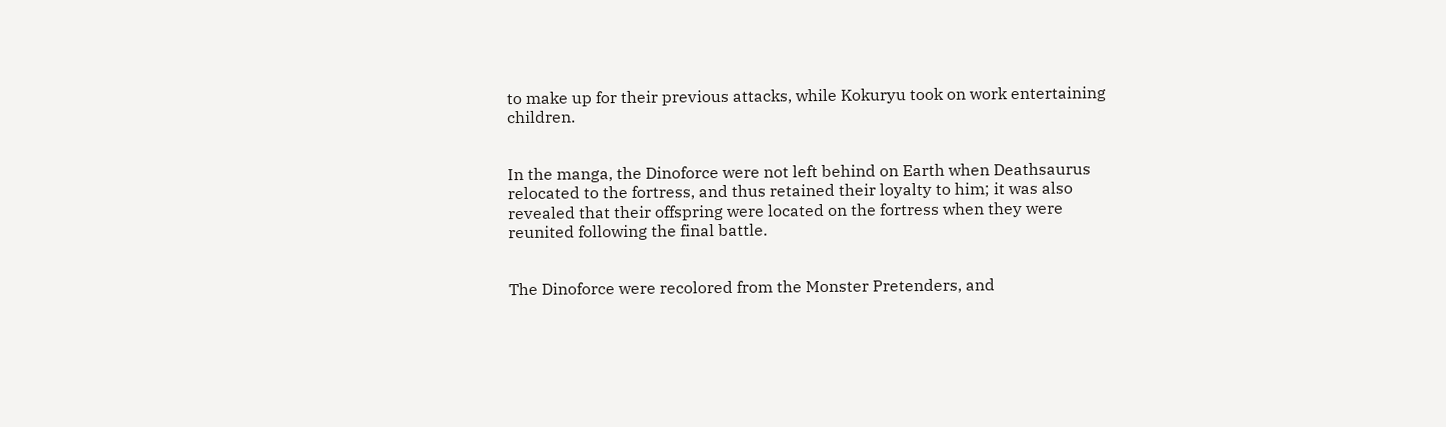to make up for their previous attacks, while Kokuryu took on work entertaining children.


In the manga, the Dinoforce were not left behind on Earth when Deathsaurus relocated to the fortress, and thus retained their loyalty to him; it was also revealed that their offspring were located on the fortress when they were reunited following the final battle.


The Dinoforce were recolored from the Monster Pretenders, and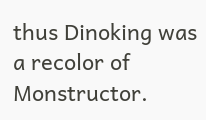thus Dinoking was a recolor of Monstructor.